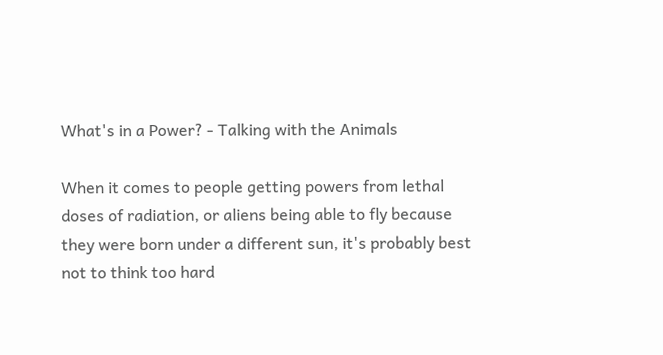What's in a Power? - Talking with the Animals

When it comes to people getting powers from lethal doses of radiation, or aliens being able to fly because they were born under a different sun, it's probably best not to think too hard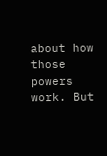about how those powers work. But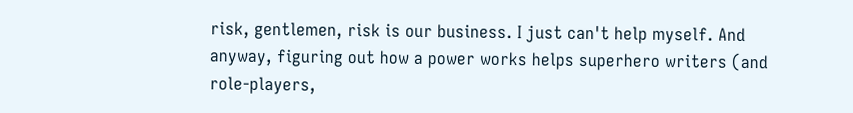risk, gentlemen, risk is our business. I just can't help myself. And anyway, figuring out how a power works helps superhero writers (and role-players,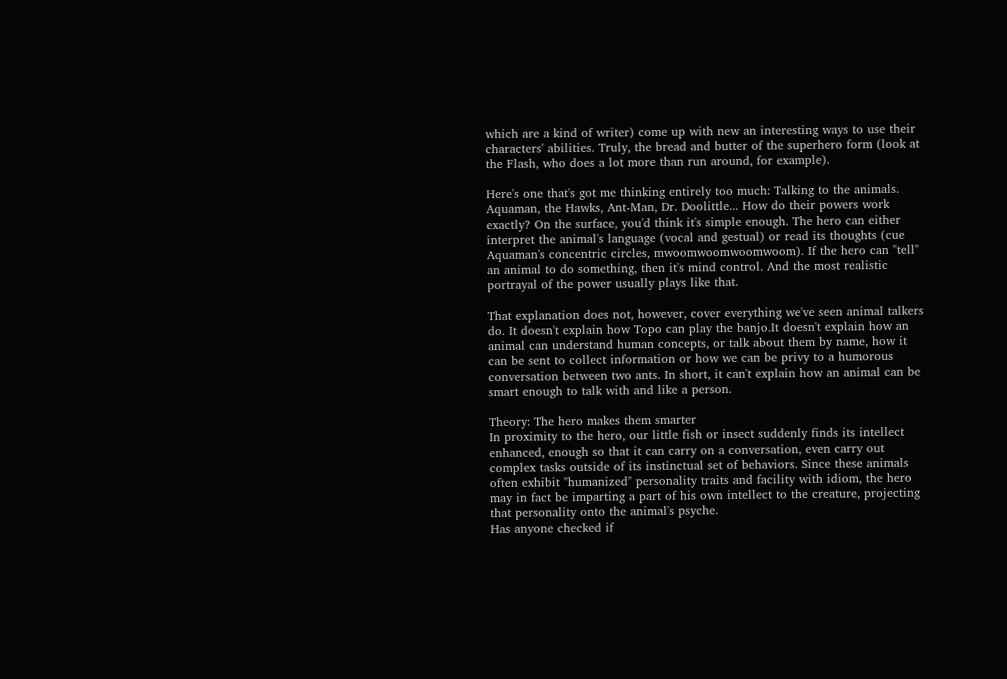which are a kind of writer) come up with new an interesting ways to use their characters' abilities. Truly, the bread and butter of the superhero form (look at the Flash, who does a lot more than run around, for example).

Here's one that's got me thinking entirely too much: Talking to the animals. Aquaman, the Hawks, Ant-Man, Dr. Doolittle... How do their powers work exactly? On the surface, you'd think it's simple enough. The hero can either interpret the animal's language (vocal and gestual) or read its thoughts (cue Aquaman's concentric circles, mwoomwoomwoomwoom). If the hero can "tell" an animal to do something, then it's mind control. And the most realistic portrayal of the power usually plays like that.

That explanation does not, however, cover everything we've seen animal talkers do. It doesn't explain how Topo can play the banjo.It doesn't explain how an animal can understand human concepts, or talk about them by name, how it can be sent to collect information or how we can be privy to a humorous conversation between two ants. In short, it can't explain how an animal can be smart enough to talk with and like a person.

Theory: The hero makes them smarter
In proximity to the hero, our little fish or insect suddenly finds its intellect enhanced, enough so that it can carry on a conversation, even carry out complex tasks outside of its instinctual set of behaviors. Since these animals often exhibit "humanized" personality traits and facility with idiom, the hero may in fact be imparting a part of his own intellect to the creature, projecting that personality onto the animal's psyche.
Has anyone checked if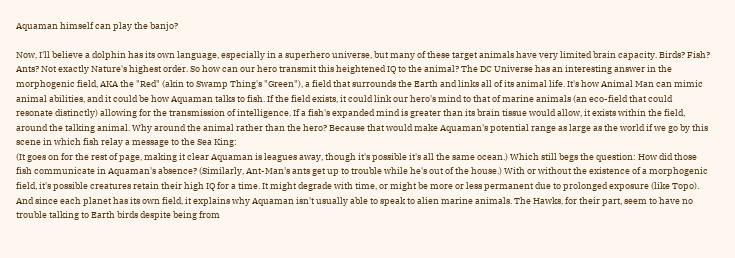Aquaman himself can play the banjo?

Now, I'll believe a dolphin has its own language, especially in a superhero universe, but many of these target animals have very limited brain capacity. Birds? Fish? Ants? Not exactly Nature's highest order. So how can our hero transmit this heightened IQ to the animal? The DC Universe has an interesting answer in the morphogenic field, AKA the "Red" (akin to Swamp Thing's "Green"), a field that surrounds the Earth and links all of its animal life. It's how Animal Man can mimic animal abilities, and it could be how Aquaman talks to fish. If the field exists, it could link our hero's mind to that of marine animals (an eco-field that could resonate distinctly) allowing for the transmission of intelligence. If a fish's expanded mind is greater than its brain tissue would allow, it exists within the field, around the talking animal. Why around the animal rather than the hero? Because that would make Aquaman's potential range as large as the world if we go by this scene in which fish relay a message to the Sea King:
(It goes on for the rest of page, making it clear Aquaman is leagues away, though it's possible it's all the same ocean.) Which still begs the question: How did those fish communicate in Aquaman's absence? (Similarly, Ant-Man's ants get up to trouble while he's out of the house.) With or without the existence of a morphogenic field, it's possible creatures retain their high IQ for a time. It might degrade with time, or might be more or less permanent due to prolonged exposure (like Topo). And since each planet has its own field, it explains why Aquaman isn't usually able to speak to alien marine animals. The Hawks, for their part, seem to have no trouble talking to Earth birds despite being from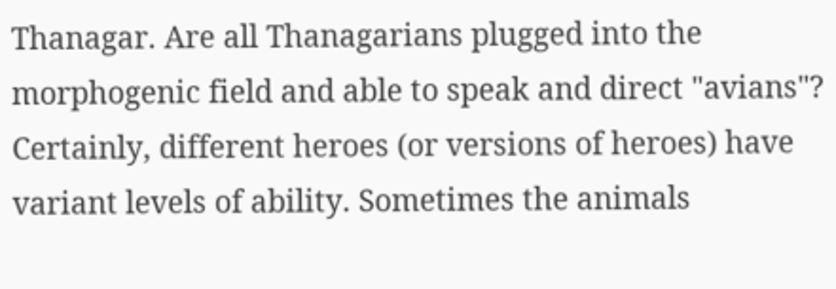Thanagar. Are all Thanagarians plugged into the morphogenic field and able to speak and direct "avians"?
Certainly, different heroes (or versions of heroes) have variant levels of ability. Sometimes the animals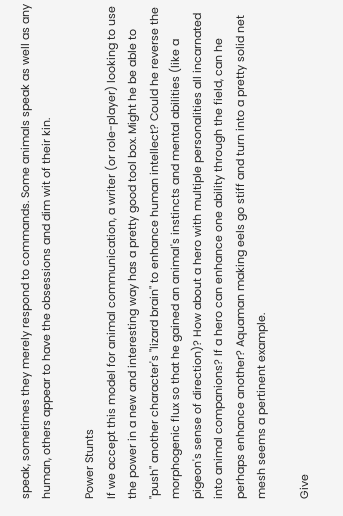speak, sometimes they merely respond to commands. Some animals speak as well as any human, others appear to have the obsessions and dim wit of their kin.

Power Stunts
If we accept this model for animal communication, a writer (or role-player) looking to use the power in a new and interesting way has a pretty good tool box. Might he be able to "push" another character's "lizard brain" to enhance human intellect? Could he reverse the morphogenic flux so that he gained an animal's instincts and mental abilities (like a pigeon's sense of direction)? How about a hero with multiple personalities all incarnated into animal companions? If a hero can enhance one ability through the field, can he perhaps enhance another? Aquaman making eels go stiff and turn into a pretty solid net mesh seems a pertinent example.

Give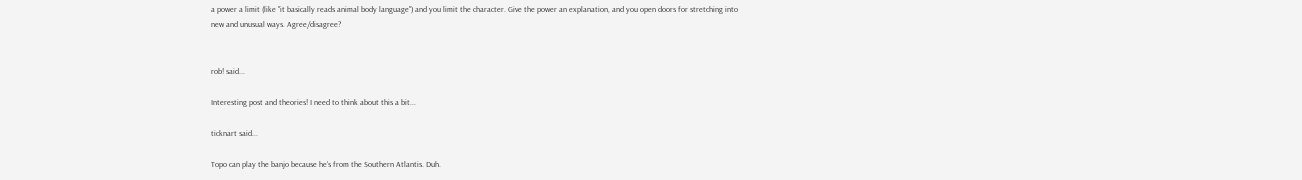a power a limit (like "it basically reads animal body language") and you limit the character. Give the power an explanation, and you open doors for stretching into new and unusual ways. Agree/disagree?


rob! said...

Interesting post and theories! I need to think about this a bit...

ticknart said...

Topo can play the banjo because he's from the Southern Atlantis. Duh.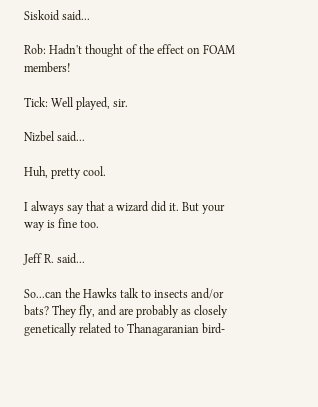Siskoid said...

Rob: Hadn't thought of the effect on FOAM members!

Tick: Well played, sir.

Nizbel said...

Huh, pretty cool.

I always say that a wizard did it. But your way is fine too.

Jeff R. said...

So...can the Hawks talk to insects and/or bats? They fly, and are probably as closely genetically related to Thanagaranian bird-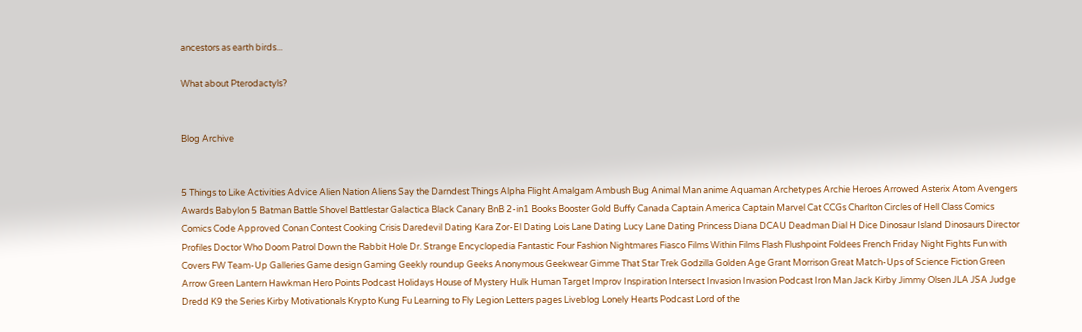ancestors as earth birds...

What about Pterodactyls?


Blog Archive


5 Things to Like Activities Advice Alien Nation Aliens Say the Darndest Things Alpha Flight Amalgam Ambush Bug Animal Man anime Aquaman Archetypes Archie Heroes Arrowed Asterix Atom Avengers Awards Babylon 5 Batman Battle Shovel Battlestar Galactica Black Canary BnB 2-in1 Books Booster Gold Buffy Canada Captain America Captain Marvel Cat CCGs Charlton Circles of Hell Class Comics Comics Code Approved Conan Contest Cooking Crisis Daredevil Dating Kara Zor-El Dating Lois Lane Dating Lucy Lane Dating Princess Diana DCAU Deadman Dial H Dice Dinosaur Island Dinosaurs Director Profiles Doctor Who Doom Patrol Down the Rabbit Hole Dr. Strange Encyclopedia Fantastic Four Fashion Nightmares Fiasco Films Within Films Flash Flushpoint Foldees French Friday Night Fights Fun with Covers FW Team-Up Galleries Game design Gaming Geekly roundup Geeks Anonymous Geekwear Gimme That Star Trek Godzilla Golden Age Grant Morrison Great Match-Ups of Science Fiction Green Arrow Green Lantern Hawkman Hero Points Podcast Holidays House of Mystery Hulk Human Target Improv Inspiration Intersect Invasion Invasion Podcast Iron Man Jack Kirby Jimmy Olsen JLA JSA Judge Dredd K9 the Series Kirby Motivationals Krypto Kung Fu Learning to Fly Legion Letters pages Liveblog Lonely Hearts Podcast Lord of the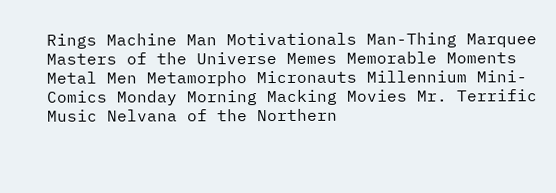Rings Machine Man Motivationals Man-Thing Marquee Masters of the Universe Memes Memorable Moments Metal Men Metamorpho Micronauts Millennium Mini-Comics Monday Morning Macking Movies Mr. Terrific Music Nelvana of the Northern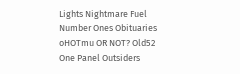Lights Nightmare Fuel Number Ones Obituaries oHOTmu OR NOT? Old52 One Panel Outsiders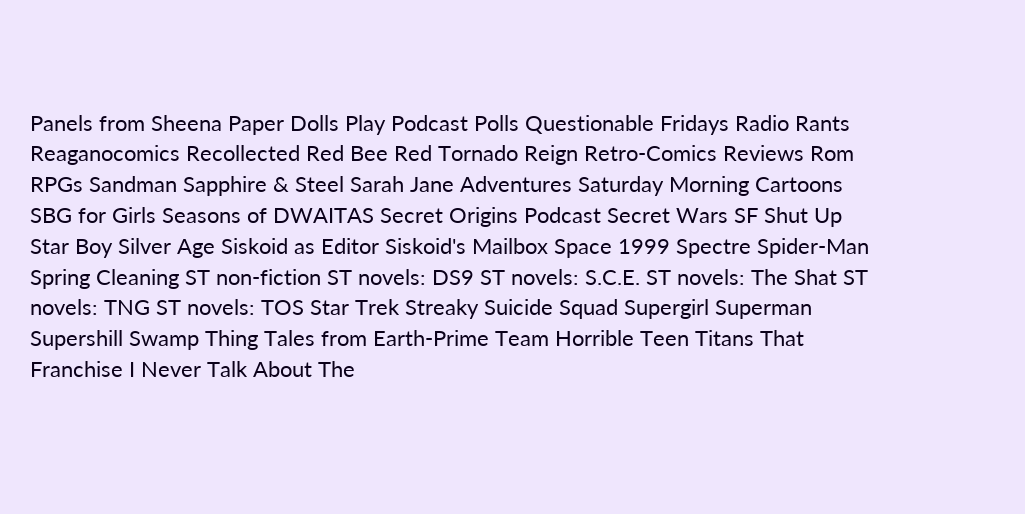Panels from Sheena Paper Dolls Play Podcast Polls Questionable Fridays Radio Rants Reaganocomics Recollected Red Bee Red Tornado Reign Retro-Comics Reviews Rom RPGs Sandman Sapphire & Steel Sarah Jane Adventures Saturday Morning Cartoons SBG for Girls Seasons of DWAITAS Secret Origins Podcast Secret Wars SF Shut Up Star Boy Silver Age Siskoid as Editor Siskoid's Mailbox Space 1999 Spectre Spider-Man Spring Cleaning ST non-fiction ST novels: DS9 ST novels: S.C.E. ST novels: The Shat ST novels: TNG ST novels: TOS Star Trek Streaky Suicide Squad Supergirl Superman Supershill Swamp Thing Tales from Earth-Prime Team Horrible Teen Titans That Franchise I Never Talk About The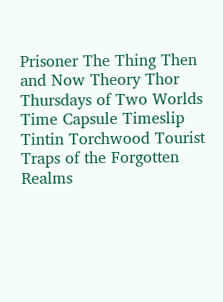Prisoner The Thing Then and Now Theory Thor Thursdays of Two Worlds Time Capsule Timeslip Tintin Torchwood Tourist Traps of the Forgotten Realms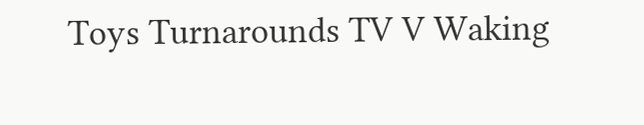Toys Turnarounds TV V Waking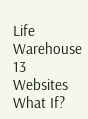Life Warehouse 13 Websites What If?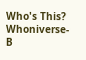Who's This? Whoniverse-B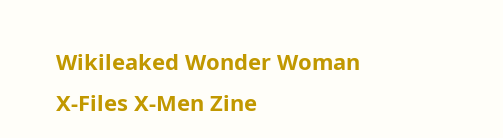Wikileaked Wonder Woman X-Files X-Men Zine